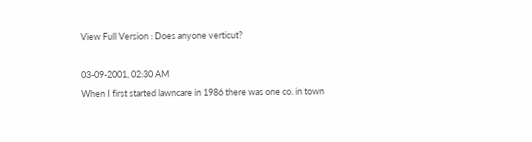View Full Version : Does anyone verticut?

03-09-2001, 02:30 AM
When I first started lawncare in 1986 there was one co. in town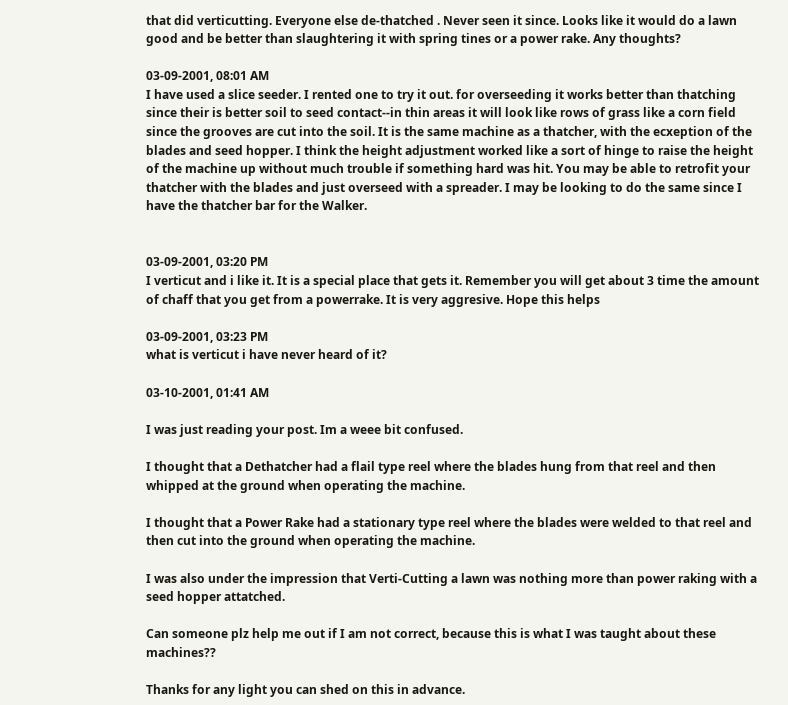that did verticutting. Everyone else de-thatched . Never seen it since. Looks like it would do a lawn good and be better than slaughtering it with spring tines or a power rake. Any thoughts?

03-09-2001, 08:01 AM
I have used a slice seeder. I rented one to try it out. for overseeding it works better than thatching since their is better soil to seed contact--in thin areas it will look like rows of grass like a corn field since the grooves are cut into the soil. It is the same machine as a thatcher, with the ecxeption of the blades and seed hopper. I think the height adjustment worked like a sort of hinge to raise the height of the machine up without much trouble if something hard was hit. You may be able to retrofit your thatcher with the blades and just overseed with a spreader. I may be looking to do the same since I have the thatcher bar for the Walker.


03-09-2001, 03:20 PM
I verticut and i like it. It is a special place that gets it. Remember you will get about 3 time the amount of chaff that you get from a powerrake. It is very aggresive. Hope this helps

03-09-2001, 03:23 PM
what is verticut i have never heard of it?

03-10-2001, 01:41 AM

I was just reading your post. Im a weee bit confused.

I thought that a Dethatcher had a flail type reel where the blades hung from that reel and then whipped at the ground when operating the machine.

I thought that a Power Rake had a stationary type reel where the blades were welded to that reel and then cut into the ground when operating the machine.

I was also under the impression that Verti-Cutting a lawn was nothing more than power raking with a seed hopper attatched.

Can someone plz help me out if I am not correct, because this is what I was taught about these machines??

Thanks for any light you can shed on this in advance.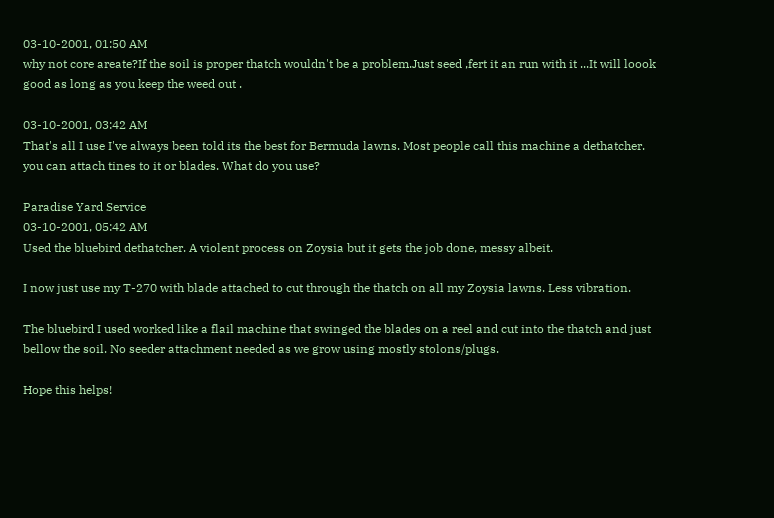03-10-2001, 01:50 AM
why not core areate?If the soil is proper thatch wouldn't be a problem.Just seed ,fert it an run with it ...It will loook good as long as you keep the weed out .

03-10-2001, 03:42 AM
That's all I use I've always been told its the best for Bermuda lawns. Most people call this machine a dethatcher. you can attach tines to it or blades. What do you use?

Paradise Yard Service
03-10-2001, 05:42 AM
Used the bluebird dethatcher. A violent process on Zoysia but it gets the job done, messy albeit.

I now just use my T-270 with blade attached to cut through the thatch on all my Zoysia lawns. Less vibration.

The bluebird I used worked like a flail machine that swinged the blades on a reel and cut into the thatch and just bellow the soil. No seeder attachment needed as we grow using mostly stolons/plugs.

Hope this helps!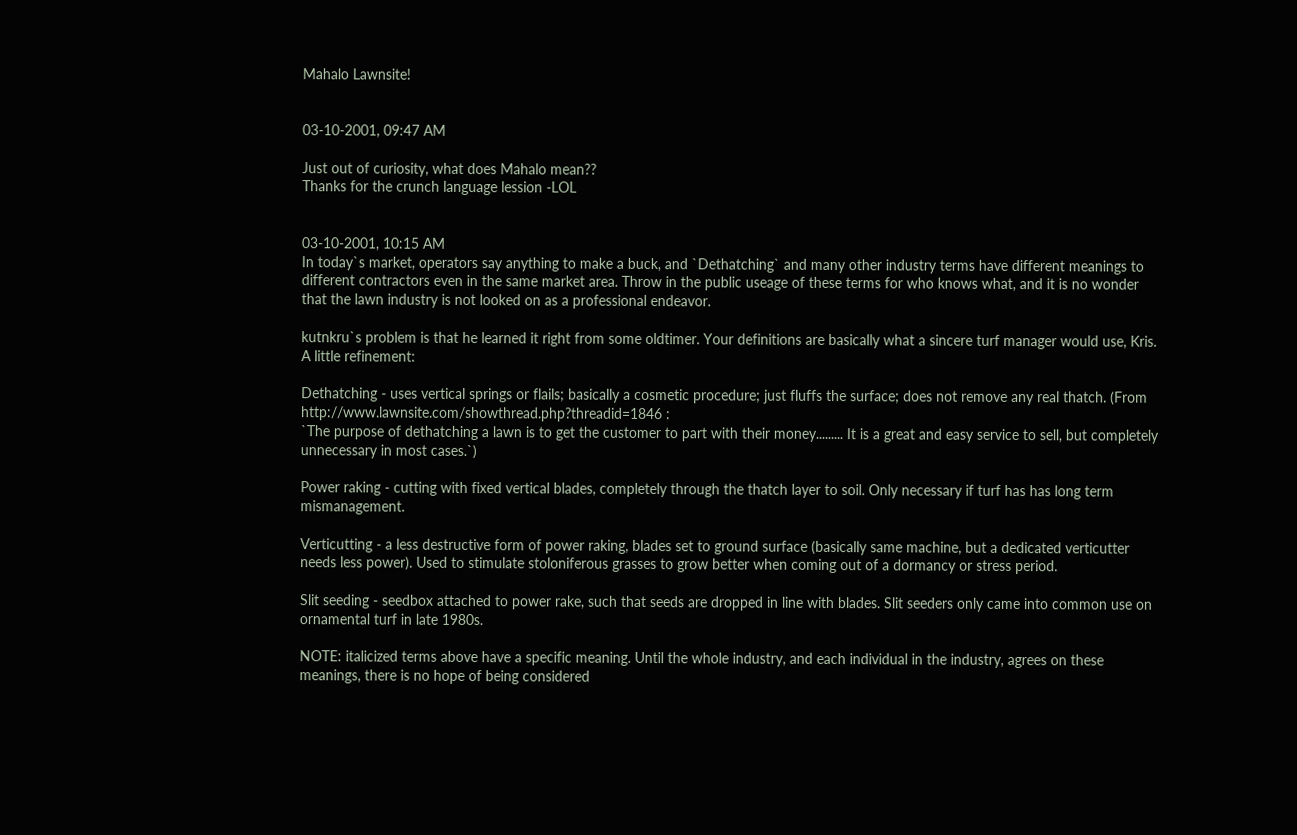Mahalo Lawnsite!


03-10-2001, 09:47 AM

Just out of curiosity, what does Mahalo mean??
Thanks for the crunch language lession -LOL


03-10-2001, 10:15 AM
In today`s market, operators say anything to make a buck, and `Dethatching` and many other industry terms have different meanings to different contractors even in the same market area. Throw in the public useage of these terms for who knows what, and it is no wonder that the lawn industry is not looked on as a professional endeavor.

kutnkru`s problem is that he learned it right from some oldtimer. Your definitions are basically what a sincere turf manager would use, Kris. A little refinement:

Dethatching - uses vertical springs or flails; basically a cosmetic procedure; just fluffs the surface; does not remove any real thatch. (From http://www.lawnsite.com/showthread.php?threadid=1846 :
`The purpose of dethatching a lawn is to get the customer to part with their money......... It is a great and easy service to sell, but completely unnecessary in most cases.`)

Power raking - cutting with fixed vertical blades, completely through the thatch layer to soil. Only necessary if turf has has long term mismanagement.

Verticutting - a less destructive form of power raking, blades set to ground surface (basically same machine, but a dedicated verticutter needs less power). Used to stimulate stoloniferous grasses to grow better when coming out of a dormancy or stress period.

Slit seeding - seedbox attached to power rake, such that seeds are dropped in line with blades. Slit seeders only came into common use on ornamental turf in late 1980s.

NOTE: italicized terms above have a specific meaning. Until the whole industry, and each individual in the industry, agrees on these meanings, there is no hope of being considered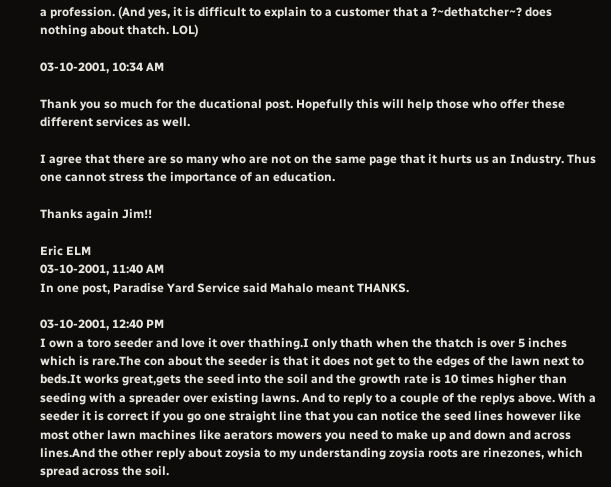a profession. (And yes, it is difficult to explain to a customer that a ?~dethatcher~? does nothing about thatch. LOL)

03-10-2001, 10:34 AM

Thank you so much for the ducational post. Hopefully this will help those who offer these different services as well.

I agree that there are so many who are not on the same page that it hurts us an Industry. Thus one cannot stress the importance of an education.

Thanks again Jim!!

Eric ELM
03-10-2001, 11:40 AM
In one post, Paradise Yard Service said Mahalo meant THANKS.

03-10-2001, 12:40 PM
I own a toro seeder and love it over thathing.I only thath when the thatch is over 5 inches which is rare.The con about the seeder is that it does not get to the edges of the lawn next to beds.It works great,gets the seed into the soil and the growth rate is 10 times higher than seeding with a spreader over existing lawns. And to reply to a couple of the replys above. With a seeder it is correct if you go one straight line that you can notice the seed lines however like most other lawn machines like aerators mowers you need to make up and down and across lines.And the other reply about zoysia to my understanding zoysia roots are rinezones, which spread across the soil.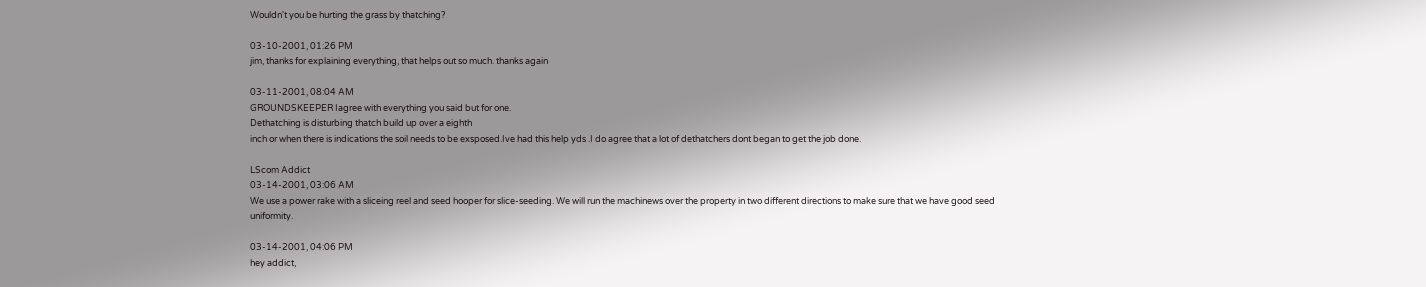Wouldn't you be hurting the grass by thatching?

03-10-2001, 01:26 PM
jim, thanks for explaining everything, that helps out so much. thanks again

03-11-2001, 08:04 AM
GROUNDSKEEPER Iagree with everything you said but for one.
Dethatching is disturbing thatch build up over a eighth
inch or when there is indications the soil needs to be exsposed.Ive had this help yds .I do agree that a lot of dethatchers dont began to get the job done.

LScom Addict
03-14-2001, 03:06 AM
We use a power rake with a sliceing reel and seed hooper for slice-seeding. We will run the machinews over the property in two different directions to make sure that we have good seed uniformity.

03-14-2001, 04:06 PM
hey addict,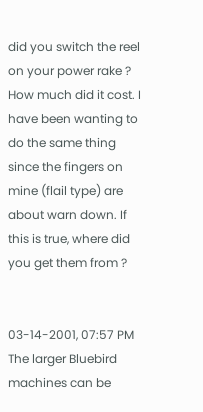did you switch the reel on your power rake ? How much did it cost. I have been wanting to do the same thing since the fingers on mine (flail type) are about warn down. If this is true, where did you get them from ?


03-14-2001, 07:57 PM
The larger Bluebird machines can be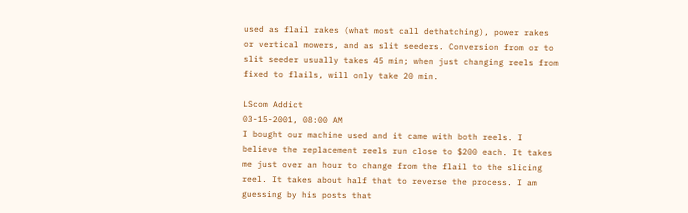used as flail rakes (what most call dethatching), power rakes or vertical mowers, and as slit seeders. Conversion from or to slit seeder usually takes 45 min; when just changing reels from fixed to flails, will only take 20 min.

LScom Addict
03-15-2001, 08:00 AM
I bought our machine used and it came with both reels. I believe the replacement reels run close to $200 each. It takes me just over an hour to change from the flail to the slicing reel. It takes about half that to reverse the process. I am guessing by his posts that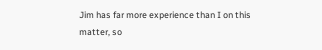Jim has far more experience than I on this matter, so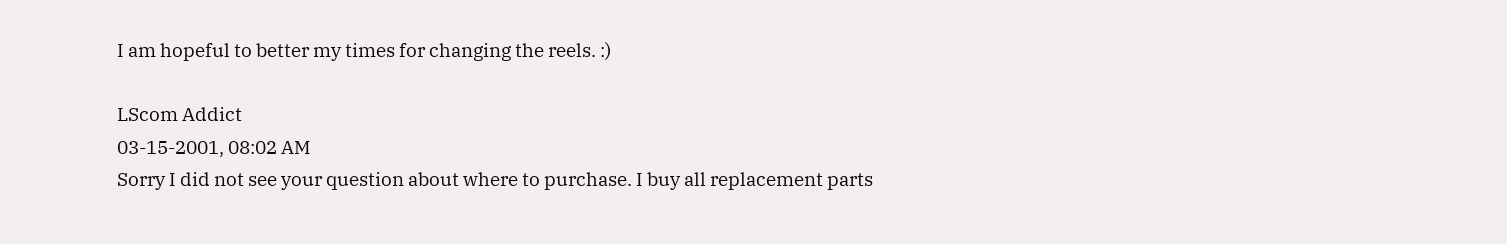I am hopeful to better my times for changing the reels. :)

LScom Addict
03-15-2001, 08:02 AM
Sorry I did not see your question about where to purchase. I buy all replacement parts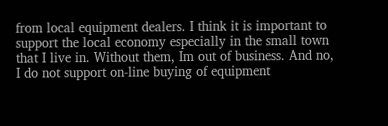from local equipment dealers. I think it is important to support the local economy especially in the small town that I live in. Without them, Im out of business. And no, I do not support on-line buying of equipment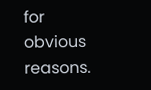for obvious reasons.